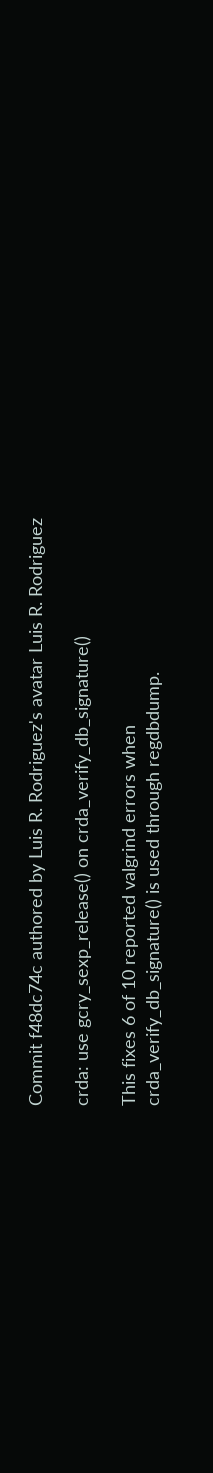Commit f48dc74c authored by Luis R. Rodriguez's avatar Luis R. Rodriguez

crda: use gcry_sexp_release() on crda_verify_db_signature()

This fixes 6 of 10 reported valgrind errors when
crda_verify_db_signature() is used through regdbdump.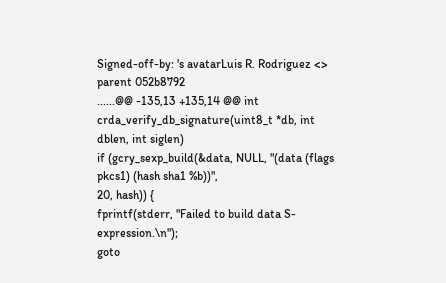Signed-off-by: 's avatarLuis R. Rodriguez <>
parent 052b8792
......@@ -135,13 +135,14 @@ int crda_verify_db_signature(uint8_t *db, int dblen, int siglen)
if (gcry_sexp_build(&data, NULL, "(data (flags pkcs1) (hash sha1 %b))",
20, hash)) {
fprintf(stderr, "Failed to build data S-expression.\n");
goto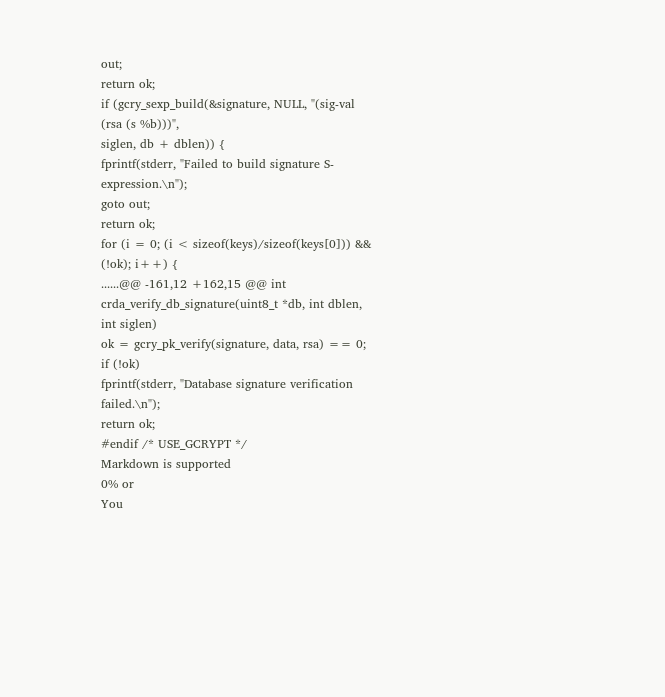out;
return ok;
if (gcry_sexp_build(&signature, NULL, "(sig-val (rsa (s %b)))",
siglen, db + dblen)) {
fprintf(stderr, "Failed to build signature S-expression.\n");
goto out;
return ok;
for (i = 0; (i < sizeof(keys)/sizeof(keys[0])) && (!ok); i++) {
......@@ -161,12 +162,15 @@ int crda_verify_db_signature(uint8_t *db, int dblen, int siglen)
ok = gcry_pk_verify(signature, data, rsa) == 0;
if (!ok)
fprintf(stderr, "Database signature verification failed.\n");
return ok;
#endif /* USE_GCRYPT */
Markdown is supported
0% or
You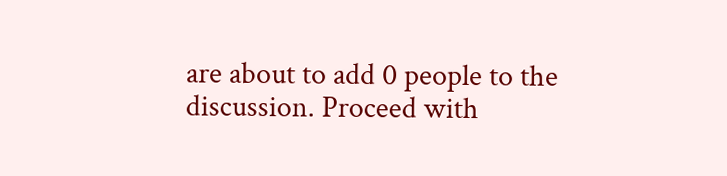are about to add 0 people to the discussion. Proceed with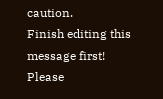caution.
Finish editing this message first!
Please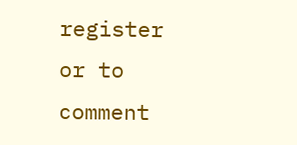register or to comment